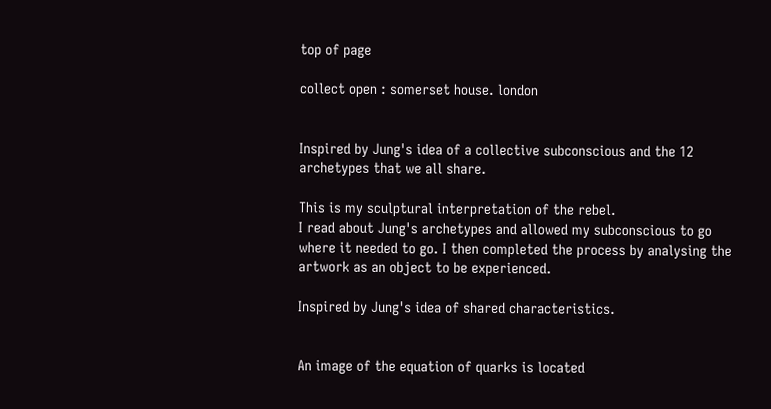top of page

collect open : somerset house. london


Inspired by Jung's idea of a collective subconscious and the 12 archetypes that we all share.

This is my sculptural interpretation of the rebel.
I read about Jung's archetypes and allowed my subconscious to go where it needed to go. I then completed the process by analysing the artwork as an object to be experienced.

Inspired by Jung's idea of shared characteristics.


An image of the equation of quarks is located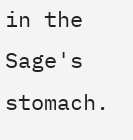in the Sage's stomach.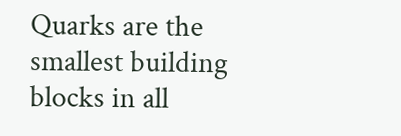Quarks are the smallest building blocks in all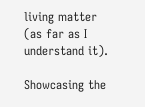living matter (as far as I understand it).

Showcasing the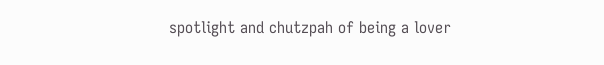spotlight and chutzpah of being a lover